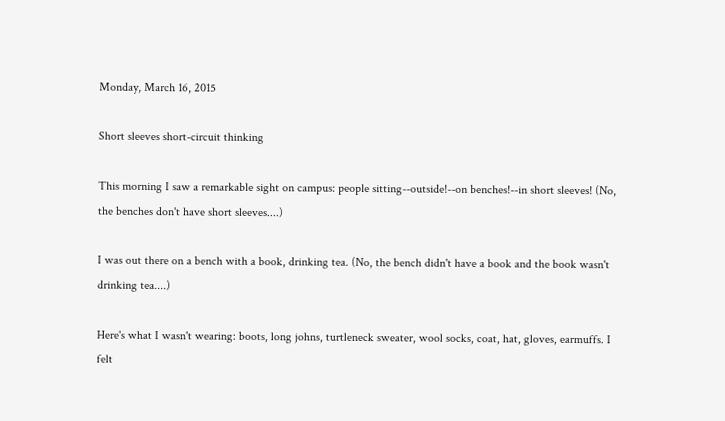Monday, March 16, 2015

Short sleeves short-circuit thinking

This morning I saw a remarkable sight on campus: people sitting--outside!--on benches!--in short sleeves! (No, the benches don't have short sleeves....)

I was out there on a bench with a book, drinking tea. (No, the bench didn't have a book and the book wasn't drinking tea....)

Here's what I wasn't wearing: boots, long johns, turtleneck sweater, wool socks, coat, hat, gloves, earmuffs. I felt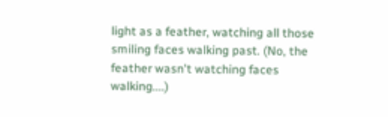light as a feather, watching all those smiling faces walking past. (No, the feather wasn't watching faces walking....)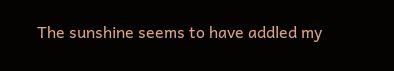The sunshine seems to have addled my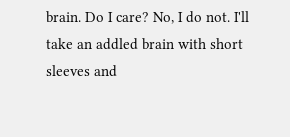brain. Do I care? No, I do not. I'll take an addled brain with short sleeves and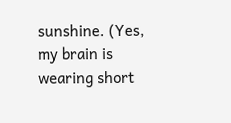sunshine. (Yes, my brain is wearing short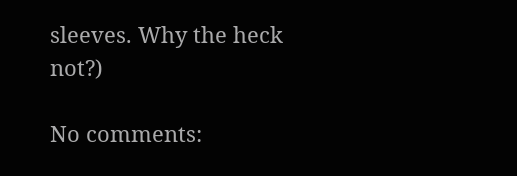sleeves. Why the heck not?)

No comments: